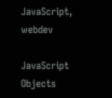JavaScript, webdev

JavaScript Objects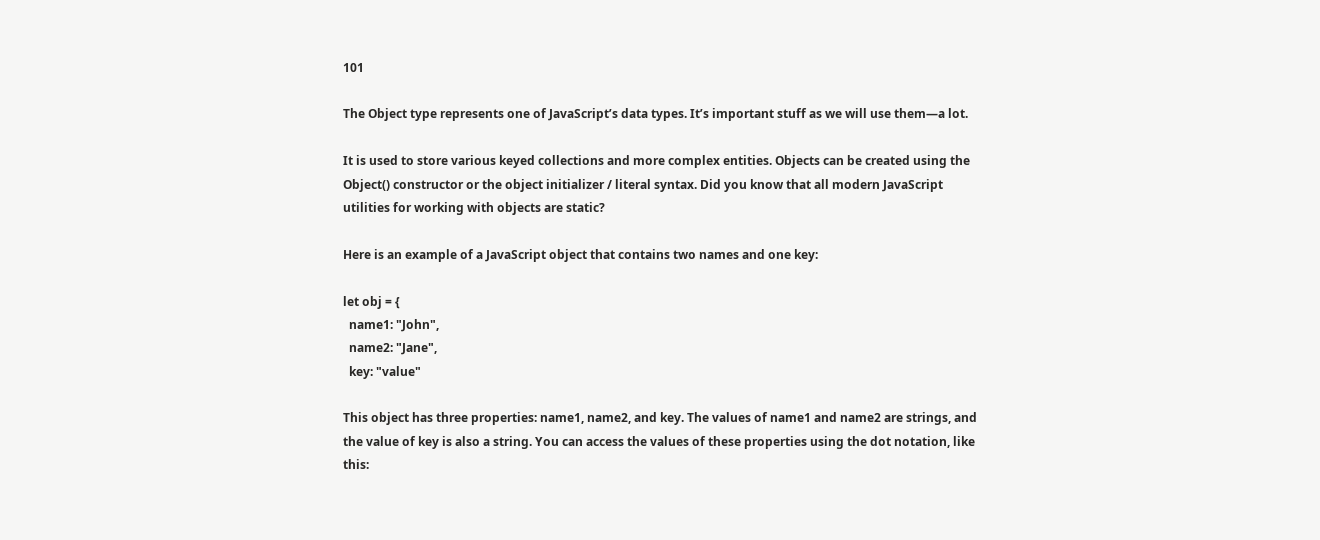101

The Object type represents one of JavaScript’s data types. It’s important stuff as we will use them—a lot.

It is used to store various keyed collections and more complex entities. Objects can be created using the Object() constructor or the object initializer / literal syntax. Did you know that all modern JavaScript utilities for working with objects are static?

Here is an example of a JavaScript object that contains two names and one key:

let obj = {
  name1: "John",
  name2: "Jane",
  key: "value"

This object has three properties: name1, name2, and key. The values of name1 and name2 are strings, and the value of key is also a string. You can access the values of these properties using the dot notation, like this: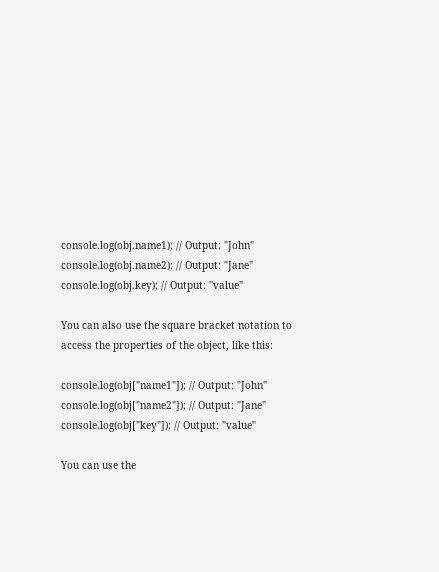console.log(obj.name1); // Output: "John"
console.log(obj.name2); // Output: "Jane"
console.log(obj.key); // Output: "value"

You can also use the square bracket notation to access the properties of the object, like this:

console.log(obj["name1"]); // Output: "John"
console.log(obj["name2"]); // Output: "Jane"
console.log(obj["key"]); // Output: "value"

You can use the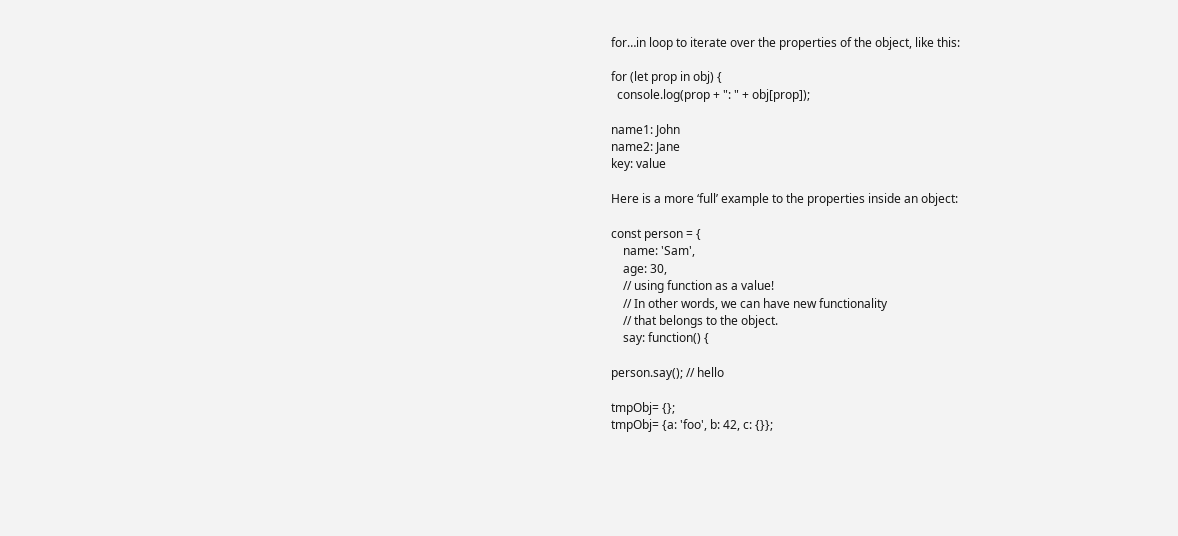for…in loop to iterate over the properties of the object, like this:

for (let prop in obj) {
  console.log(prop + ": " + obj[prop]);

name1: John
name2: Jane
key: value

Here is a more ‘full’ example to the properties inside an object:

const person = {
    name: 'Sam',
    age: 30,
    // using function as a value!
    // In other words, we can have new functionality
    // that belongs to the object.
    say: function() {

person.say(); // hello

tmpObj= {};
tmpObj= {a: 'foo', b: 42, c: {}};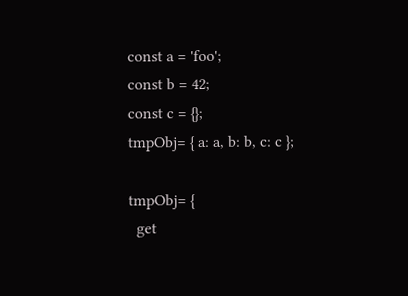const a = 'foo';
const b = 42;
const c = {};
tmpObj= { a: a, b: b, c: c };

tmpObj= {
  get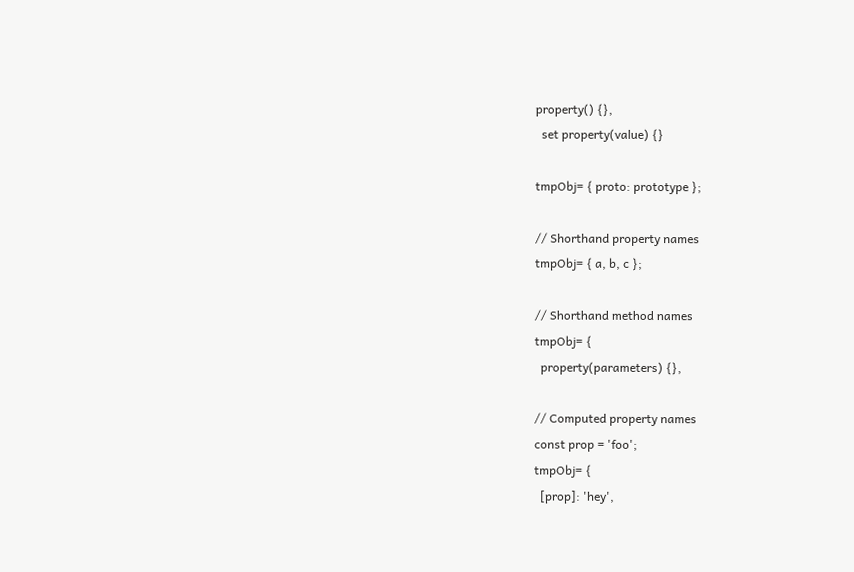property() {},
  set property(value) {}

tmpObj= { proto: prototype };

// Shorthand property names
tmpObj= { a, b, c };

// Shorthand method names
tmpObj= {
  property(parameters) {},

// Computed property names
const prop = 'foo';
tmpObj= {
  [prop]: 'hey',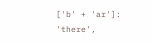['b' + 'ar']: 'there',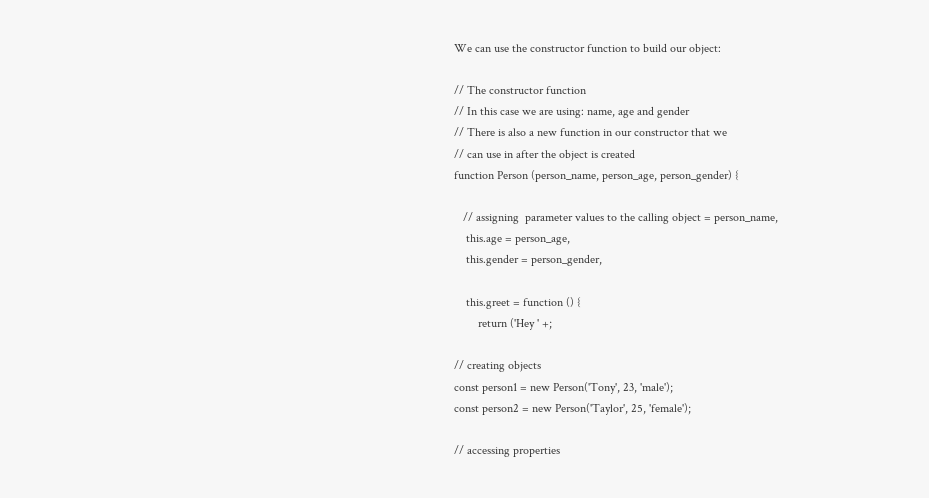We can use the constructor function to build our object:

// The constructor function
// In this case we are using: name, age and gender
// There is also a new function in our constructor that we
// can use in after the object is created
function Person (person_name, person_age, person_gender) {

   // assigning  parameter values to the calling object = person_name,
    this.age = person_age,
    this.gender = person_gender,

    this.greet = function () {
        return ('Hey ' +;

// creating objects
const person1 = new Person('Tony', 23, 'male');
const person2 = new Person('Taylor', 25, 'female');

// accessing properties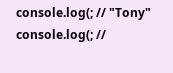console.log(; // "Tony"
console.log(; //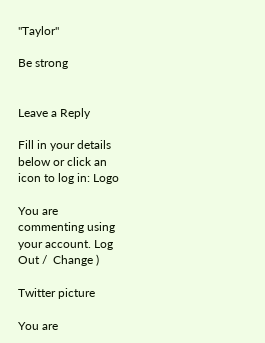"Taylor"

Be strong


Leave a Reply

Fill in your details below or click an icon to log in: Logo

You are commenting using your account. Log Out /  Change )

Twitter picture

You are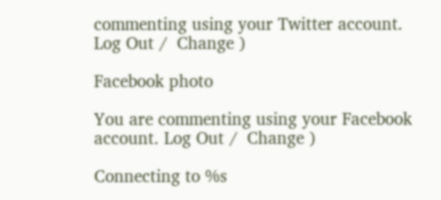commenting using your Twitter account. Log Out /  Change )

Facebook photo

You are commenting using your Facebook account. Log Out /  Change )

Connecting to %s